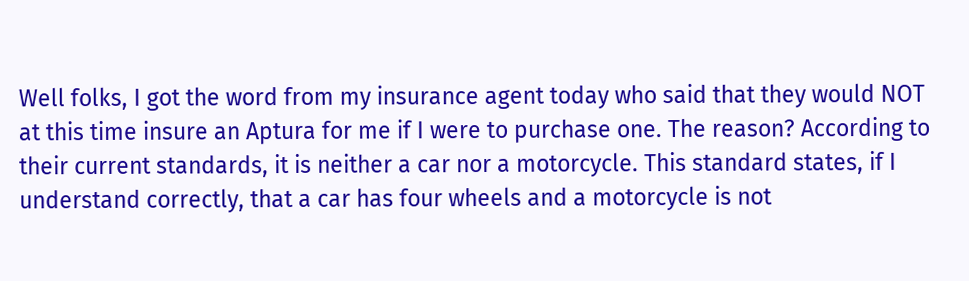Well folks, I got the word from my insurance agent today who said that they would NOT at this time insure an Aptura for me if I were to purchase one. The reason? According to their current standards, it is neither a car nor a motorcycle. This standard states, if I understand correctly, that a car has four wheels and a motorcycle is not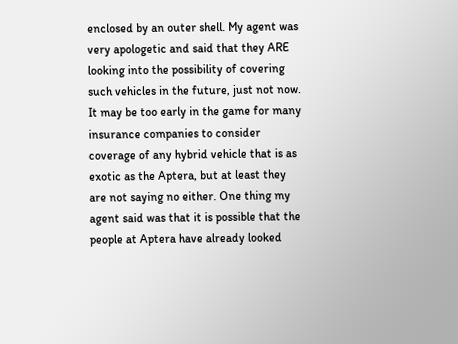enclosed by an outer shell. My agent was very apologetic and said that they ARE looking into the possibility of covering such vehicles in the future, just not now. It may be too early in the game for many insurance companies to consider coverage of any hybrid vehicle that is as exotic as the Aptera, but at least they are not saying no either. One thing my agent said was that it is possible that the people at Aptera have already looked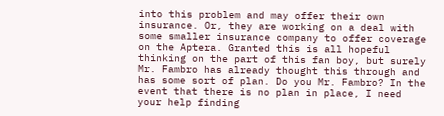into this problem and may offer their own insurance. Or, they are working on a deal with some smaller insurance company to offer coverage on the Aptera. Granted this is all hopeful thinking on the part of this fan boy, but surely Mr. Fambro has already thought this through and has some sort of plan. Do you Mr. Fambro? In the event that there is no plan in place, I need your help finding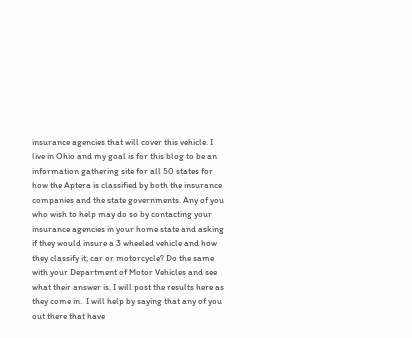insurance agencies that will cover this vehicle. I live in Ohio and my goal is for this blog to be an information gathering site for all 50 states for how the Aptera is classified by both the insurance companies and the state governments. Any of you who wish to help may do so by contacting your insurance agencies in your home state and asking if they would insure a 3 wheeled vehicle and how they classify it; car or motorcycle? Do the same with your Department of Motor Vehicles and see what their answer is. I will post the results here as they come in.  I will help by saying that any of you out there that have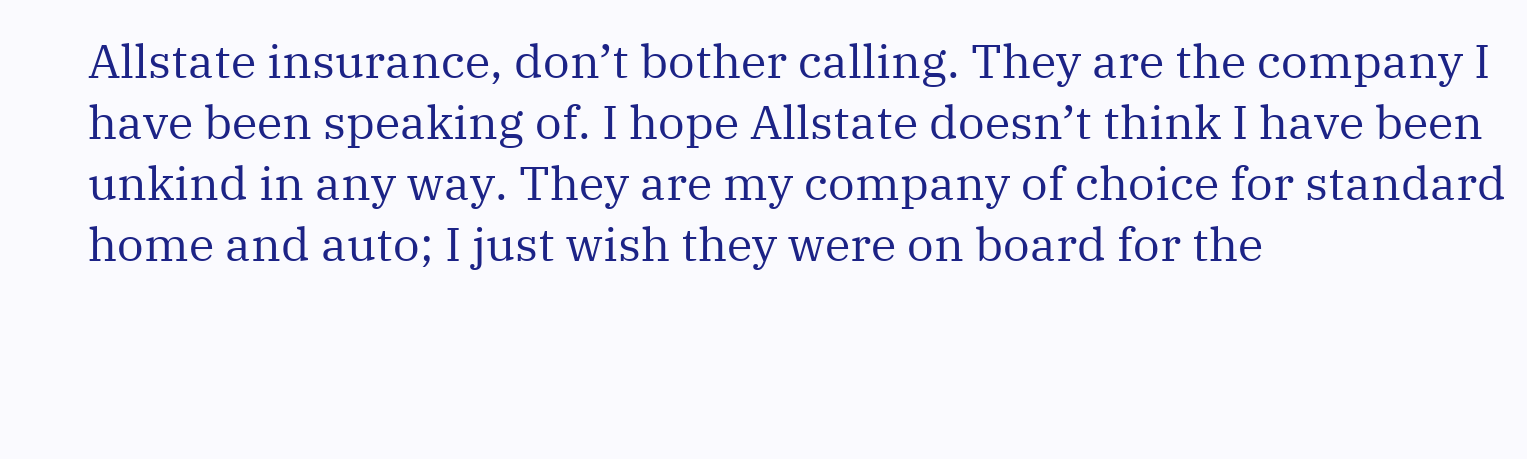Allstate insurance, don’t bother calling. They are the company I have been speaking of. I hope Allstate doesn’t think I have been unkind in any way. They are my company of choice for standard home and auto; I just wish they were on board for the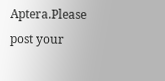Aptera.Please post your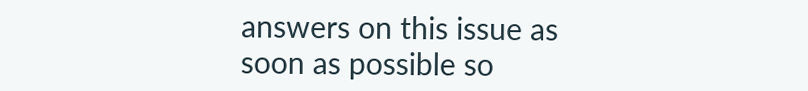answers on this issue as soon as possible so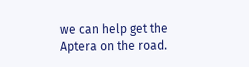we can help get the Aptera on the road.